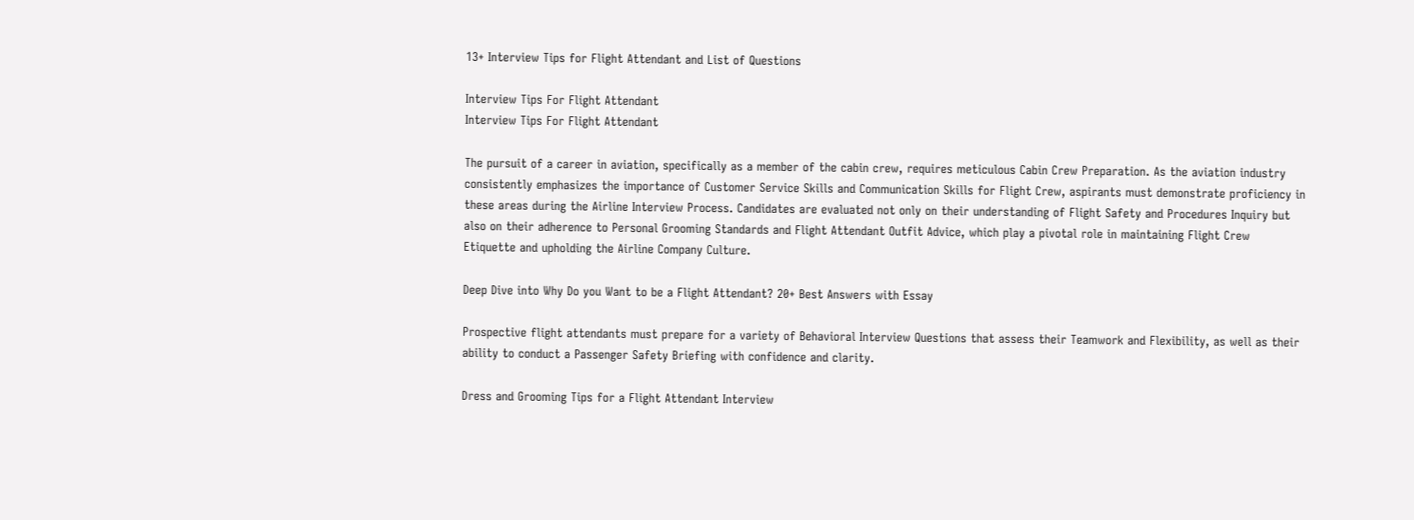13+ Interview Tips for Flight Attendant and List of Questions

Interview Tips For Flight Attendant
Interview Tips For Flight Attendant

The pursuit of a career in aviation, specifically as a member of the cabin crew, requires meticulous Cabin Crew Preparation. As the aviation industry consistently emphasizes the importance of Customer Service Skills and Communication Skills for Flight Crew, aspirants must demonstrate proficiency in these areas during the Airline Interview Process. Candidates are evaluated not only on their understanding of Flight Safety and Procedures Inquiry but also on their adherence to Personal Grooming Standards and Flight Attendant Outfit Advice, which play a pivotal role in maintaining Flight Crew Etiquette and upholding the Airline Company Culture.

Deep Dive into Why Do you Want to be a Flight Attendant? 20+ Best Answers with Essay

Prospective flight attendants must prepare for a variety of Behavioral Interview Questions that assess their Teamwork and Flexibility, as well as their ability to conduct a Passenger Safety Briefing with confidence and clarity.

Dress and Grooming Tips for a Flight Attendant Interview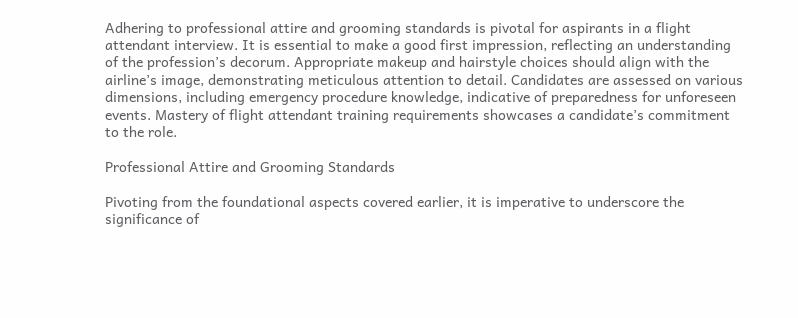Adhering to professional attire and grooming standards is pivotal for aspirants in a flight attendant interview. It is essential to make a good first impression, reflecting an understanding of the profession’s decorum. Appropriate makeup and hairstyle choices should align with the airline’s image, demonstrating meticulous attention to detail. Candidates are assessed on various dimensions, including emergency procedure knowledge, indicative of preparedness for unforeseen events. Mastery of flight attendant training requirements showcases a candidate’s commitment to the role.

Professional Attire and Grooming Standards

Pivoting from the foundational aspects covered earlier, it is imperative to underscore the significance of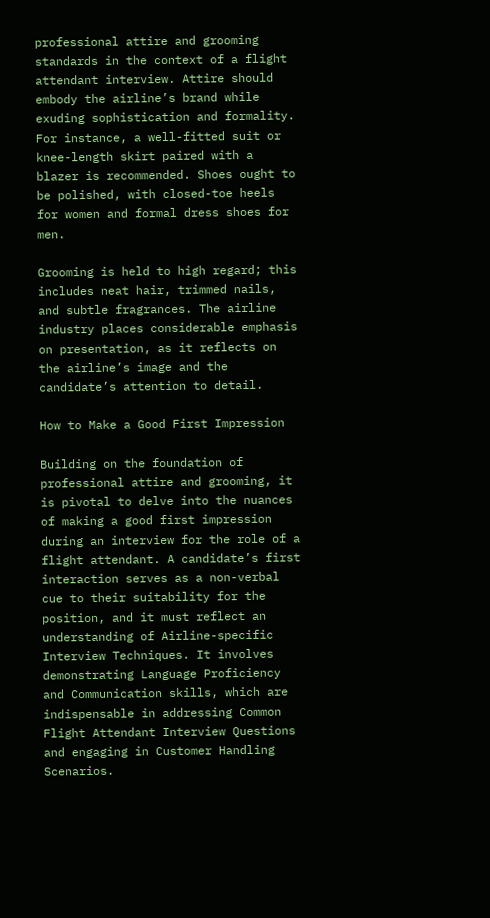professional attire and grooming standards in the context of a flight attendant interview. Attire should embody the airline’s brand while exuding sophistication and formality. For instance, a well-fitted suit or knee-length skirt paired with a blazer is recommended. Shoes ought to be polished, with closed-toe heels for women and formal dress shoes for men.

Grooming is held to high regard; this includes neat hair, trimmed nails, and subtle fragrances. The airline industry places considerable emphasis on presentation, as it reflects on the airline’s image and the candidate’s attention to detail.

How to Make a Good First Impression

Building on the foundation of professional attire and grooming, it is pivotal to delve into the nuances of making a good first impression during an interview for the role of a flight attendant. A candidate’s first interaction serves as a non-verbal cue to their suitability for the position, and it must reflect an understanding of Airline-specific Interview Techniques. It involves demonstrating Language Proficiency and Communication skills, which are indispensable in addressing Common Flight Attendant Interview Questions and engaging in Customer Handling Scenarios.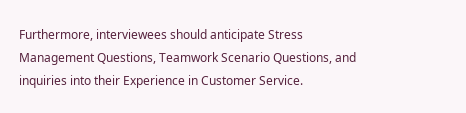Furthermore, interviewees should anticipate Stress Management Questions, Teamwork Scenario Questions, and inquiries into their Experience in Customer Service.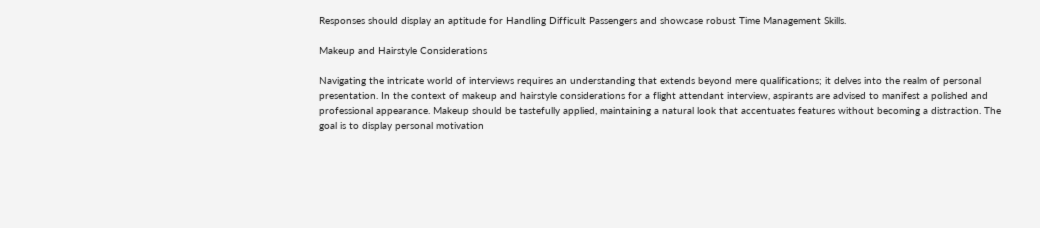Responses should display an aptitude for Handling Difficult Passengers and showcase robust Time Management Skills.

Makeup and Hairstyle Considerations

Navigating the intricate world of interviews requires an understanding that extends beyond mere qualifications; it delves into the realm of personal presentation. In the context of makeup and hairstyle considerations for a flight attendant interview, aspirants are advised to manifest a polished and professional appearance. Makeup should be tastefully applied, maintaining a natural look that accentuates features without becoming a distraction. The goal is to display personal motivation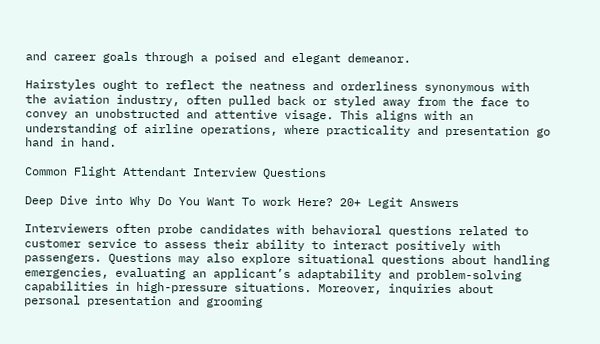and career goals through a poised and elegant demeanor.

Hairstyles ought to reflect the neatness and orderliness synonymous with the aviation industry, often pulled back or styled away from the face to convey an unobstructed and attentive visage. This aligns with an understanding of airline operations, where practicality and presentation go hand in hand.

Common Flight Attendant Interview Questions

Deep Dive into Why Do You Want To work Here? 20+ Legit Answers

Interviewers often probe candidates with behavioral questions related to customer service to assess their ability to interact positively with passengers. Questions may also explore situational questions about handling emergencies, evaluating an applicant’s adaptability and problem-solving capabilities in high-pressure situations. Moreover, inquiries about personal presentation and grooming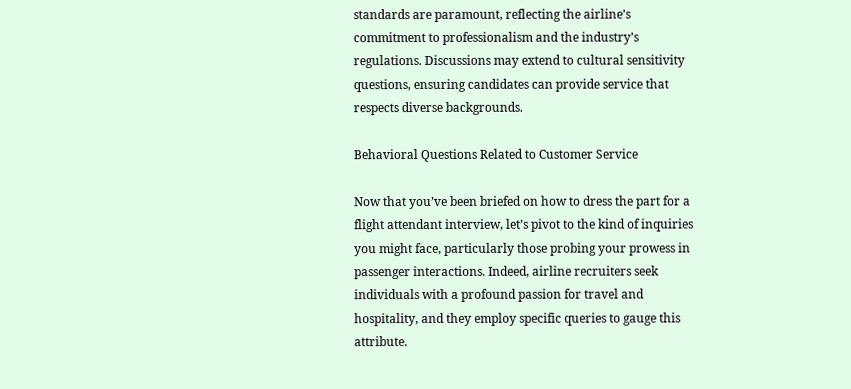standards are paramount, reflecting the airline’s commitment to professionalism and the industry’s regulations. Discussions may extend to cultural sensitivity questions, ensuring candidates can provide service that respects diverse backgrounds.

Behavioral Questions Related to Customer Service

Now that you’ve been briefed on how to dress the part for a flight attendant interview, let’s pivot to the kind of inquiries you might face, particularly those probing your prowess in passenger interactions. Indeed, airline recruiters seek individuals with a profound passion for travel and hospitality, and they employ specific queries to gauge this attribute.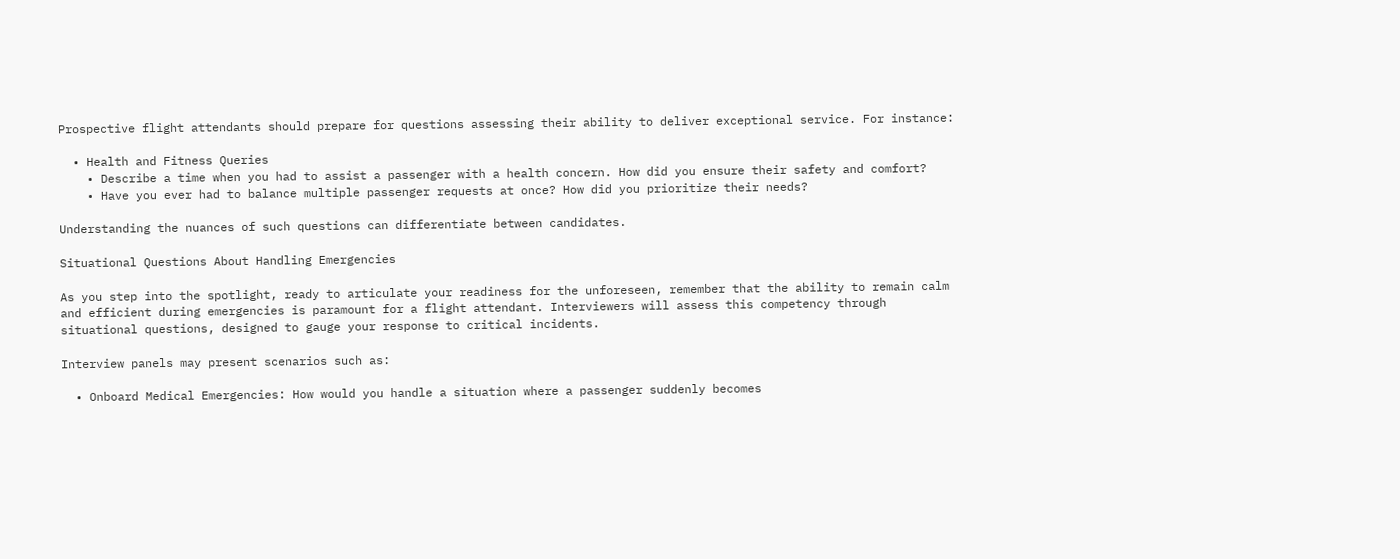Prospective flight attendants should prepare for questions assessing their ability to deliver exceptional service. For instance:

  • Health and Fitness Queries
    • Describe a time when you had to assist a passenger with a health concern. How did you ensure their safety and comfort?
    • Have you ever had to balance multiple passenger requests at once? How did you prioritize their needs?

Understanding the nuances of such questions can differentiate between candidates.

Situational Questions About Handling Emergencies

As you step into the spotlight, ready to articulate your readiness for the unforeseen, remember that the ability to remain calm and efficient during emergencies is paramount for a flight attendant. Interviewers will assess this competency through situational questions, designed to gauge your response to critical incidents.

Interview panels may present scenarios such as:

  • Onboard Medical Emergencies: How would you handle a situation where a passenger suddenly becomes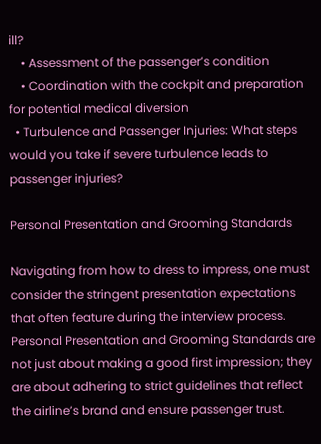ill?
    • Assessment of the passenger’s condition
    • Coordination with the cockpit and preparation for potential medical diversion
  • Turbulence and Passenger Injuries: What steps would you take if severe turbulence leads to passenger injuries?

Personal Presentation and Grooming Standards

Navigating from how to dress to impress, one must consider the stringent presentation expectations that often feature during the interview process. Personal Presentation and Grooming Standards are not just about making a good first impression; they are about adhering to strict guidelines that reflect the airline’s brand and ensure passenger trust.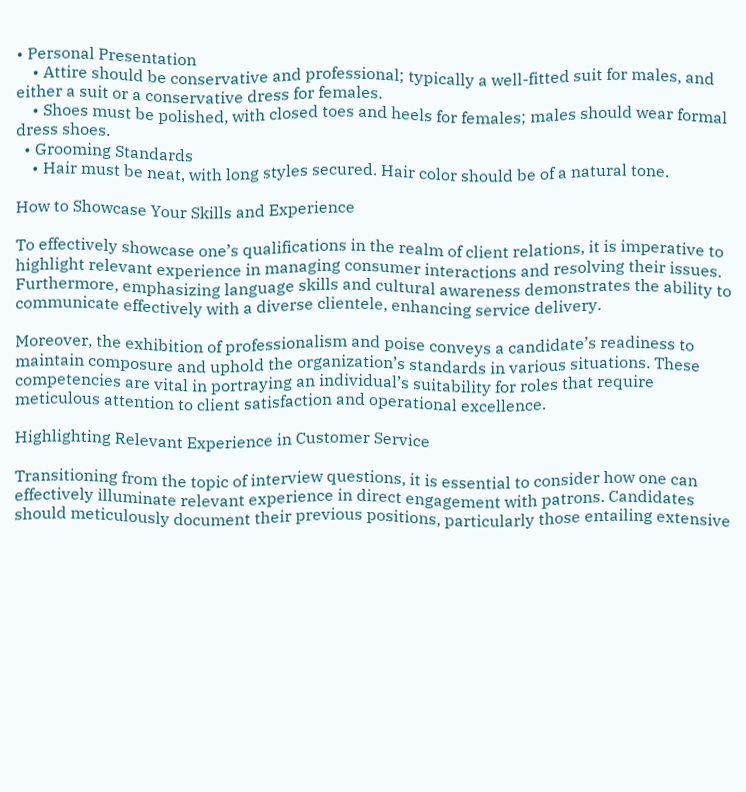• Personal Presentation
    • Attire should be conservative and professional; typically a well-fitted suit for males, and either a suit or a conservative dress for females.
    • Shoes must be polished, with closed toes and heels for females; males should wear formal dress shoes.
  • Grooming Standards
    • Hair must be neat, with long styles secured. Hair color should be of a natural tone.

How to Showcase Your Skills and Experience

To effectively showcase one’s qualifications in the realm of client relations, it is imperative to highlight relevant experience in managing consumer interactions and resolving their issues. Furthermore, emphasizing language skills and cultural awareness demonstrates the ability to communicate effectively with a diverse clientele, enhancing service delivery.

Moreover, the exhibition of professionalism and poise conveys a candidate’s readiness to maintain composure and uphold the organization’s standards in various situations. These competencies are vital in portraying an individual’s suitability for roles that require meticulous attention to client satisfaction and operational excellence.

Highlighting Relevant Experience in Customer Service

Transitioning from the topic of interview questions, it is essential to consider how one can effectively illuminate relevant experience in direct engagement with patrons. Candidates should meticulously document their previous positions, particularly those entailing extensive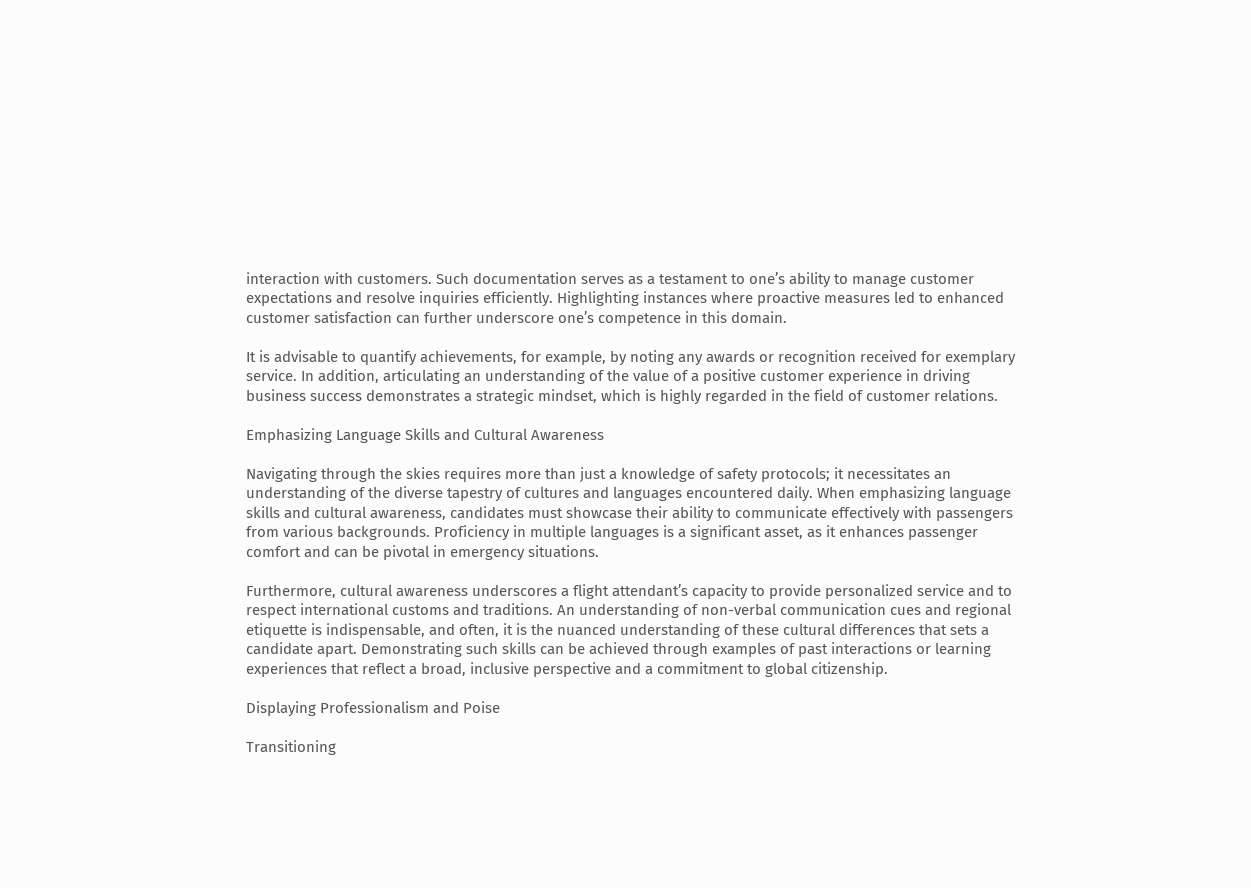interaction with customers. Such documentation serves as a testament to one’s ability to manage customer expectations and resolve inquiries efficiently. Highlighting instances where proactive measures led to enhanced customer satisfaction can further underscore one’s competence in this domain.

It is advisable to quantify achievements, for example, by noting any awards or recognition received for exemplary service. In addition, articulating an understanding of the value of a positive customer experience in driving business success demonstrates a strategic mindset, which is highly regarded in the field of customer relations.

Emphasizing Language Skills and Cultural Awareness

Navigating through the skies requires more than just a knowledge of safety protocols; it necessitates an understanding of the diverse tapestry of cultures and languages encountered daily. When emphasizing language skills and cultural awareness, candidates must showcase their ability to communicate effectively with passengers from various backgrounds. Proficiency in multiple languages is a significant asset, as it enhances passenger comfort and can be pivotal in emergency situations.

Furthermore, cultural awareness underscores a flight attendant’s capacity to provide personalized service and to respect international customs and traditions. An understanding of non-verbal communication cues and regional etiquette is indispensable, and often, it is the nuanced understanding of these cultural differences that sets a candidate apart. Demonstrating such skills can be achieved through examples of past interactions or learning experiences that reflect a broad, inclusive perspective and a commitment to global citizenship.

Displaying Professionalism and Poise

Transitioning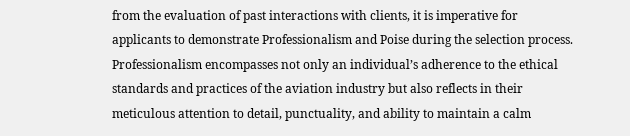from the evaluation of past interactions with clients, it is imperative for applicants to demonstrate Professionalism and Poise during the selection process. Professionalism encompasses not only an individual’s adherence to the ethical standards and practices of the aviation industry but also reflects in their meticulous attention to detail, punctuality, and ability to maintain a calm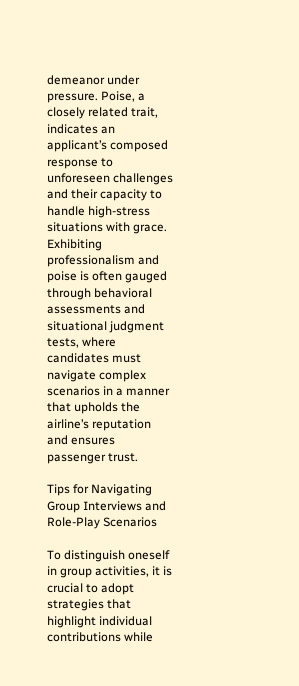demeanor under pressure. Poise, a closely related trait, indicates an applicant’s composed response to unforeseen challenges and their capacity to handle high-stress situations with grace. Exhibiting professionalism and poise is often gauged through behavioral assessments and situational judgment tests, where candidates must navigate complex scenarios in a manner that upholds the airline’s reputation and ensures passenger trust.

Tips for Navigating Group Interviews and Role-Play Scenarios

To distinguish oneself in group activities, it is crucial to adopt strategies that highlight individual contributions while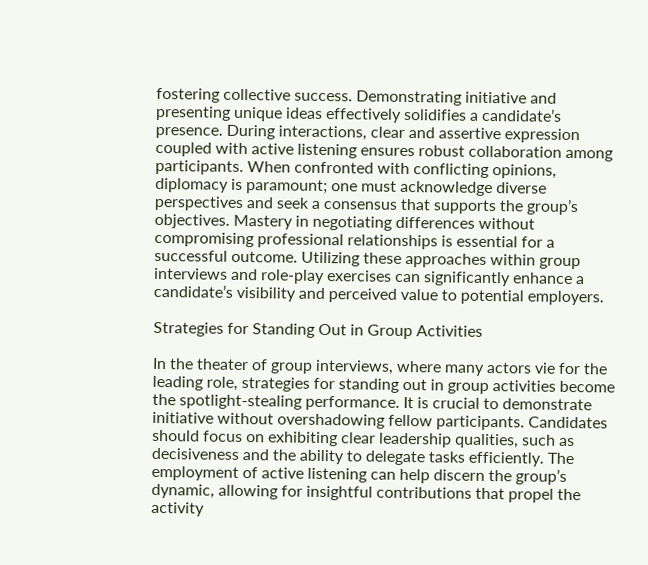fostering collective success. Demonstrating initiative and presenting unique ideas effectively solidifies a candidate’s presence. During interactions, clear and assertive expression coupled with active listening ensures robust collaboration among participants. When confronted with conflicting opinions, diplomacy is paramount; one must acknowledge diverse perspectives and seek a consensus that supports the group’s objectives. Mastery in negotiating differences without compromising professional relationships is essential for a successful outcome. Utilizing these approaches within group interviews and role-play exercises can significantly enhance a candidate’s visibility and perceived value to potential employers.

Strategies for Standing Out in Group Activities

In the theater of group interviews, where many actors vie for the leading role, strategies for standing out in group activities become the spotlight-stealing performance. It is crucial to demonstrate initiative without overshadowing fellow participants. Candidates should focus on exhibiting clear leadership qualities, such as decisiveness and the ability to delegate tasks efficiently. The employment of active listening can help discern the group’s dynamic, allowing for insightful contributions that propel the activity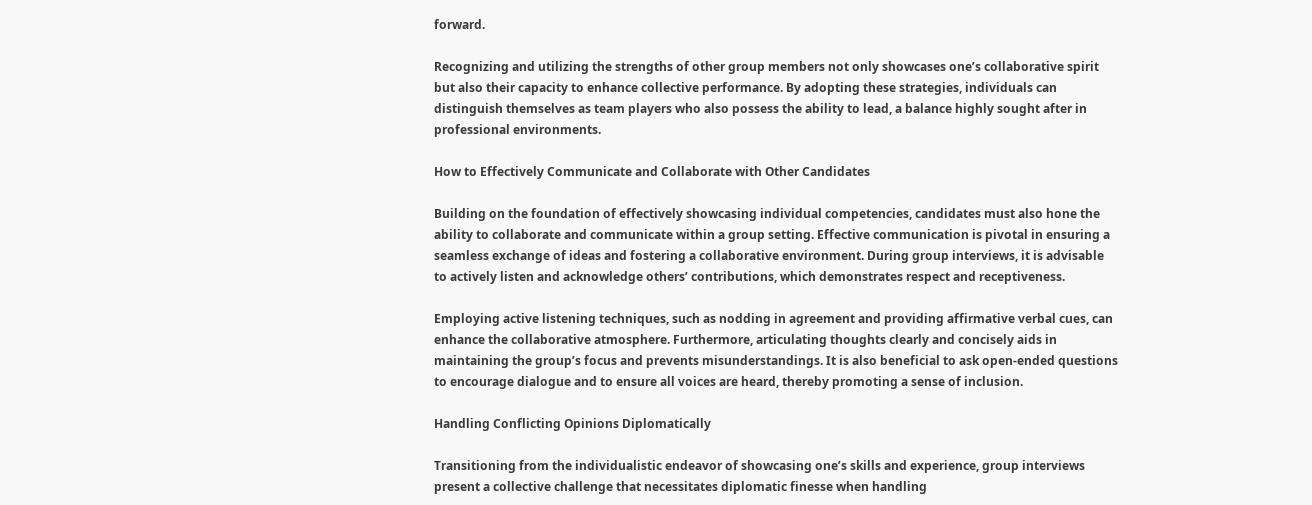forward.

Recognizing and utilizing the strengths of other group members not only showcases one’s collaborative spirit but also their capacity to enhance collective performance. By adopting these strategies, individuals can distinguish themselves as team players who also possess the ability to lead, a balance highly sought after in professional environments.

How to Effectively Communicate and Collaborate with Other Candidates

Building on the foundation of effectively showcasing individual competencies, candidates must also hone the ability to collaborate and communicate within a group setting. Effective communication is pivotal in ensuring a seamless exchange of ideas and fostering a collaborative environment. During group interviews, it is advisable to actively listen and acknowledge others’ contributions, which demonstrates respect and receptiveness.

Employing active listening techniques, such as nodding in agreement and providing affirmative verbal cues, can enhance the collaborative atmosphere. Furthermore, articulating thoughts clearly and concisely aids in maintaining the group’s focus and prevents misunderstandings. It is also beneficial to ask open-ended questions to encourage dialogue and to ensure all voices are heard, thereby promoting a sense of inclusion.

Handling Conflicting Opinions Diplomatically

Transitioning from the individualistic endeavor of showcasing one’s skills and experience, group interviews present a collective challenge that necessitates diplomatic finesse when handling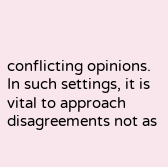conflicting opinions. In such settings, it is vital to approach disagreements not as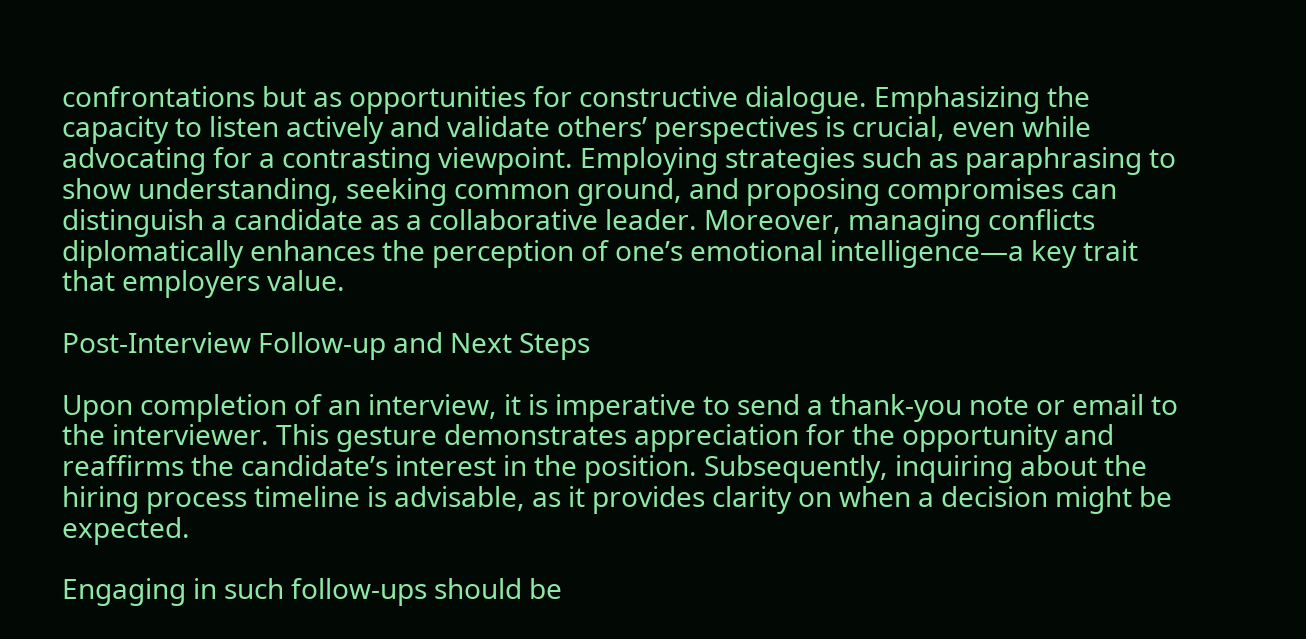confrontations but as opportunities for constructive dialogue. Emphasizing the capacity to listen actively and validate others’ perspectives is crucial, even while advocating for a contrasting viewpoint. Employing strategies such as paraphrasing to show understanding, seeking common ground, and proposing compromises can distinguish a candidate as a collaborative leader. Moreover, managing conflicts diplomatically enhances the perception of one’s emotional intelligence—a key trait that employers value.

Post-Interview Follow-up and Next Steps

Upon completion of an interview, it is imperative to send a thank-you note or email to the interviewer. This gesture demonstrates appreciation for the opportunity and reaffirms the candidate’s interest in the position. Subsequently, inquiring about the hiring process timeline is advisable, as it provides clarity on when a decision might be expected.

Engaging in such follow-ups should be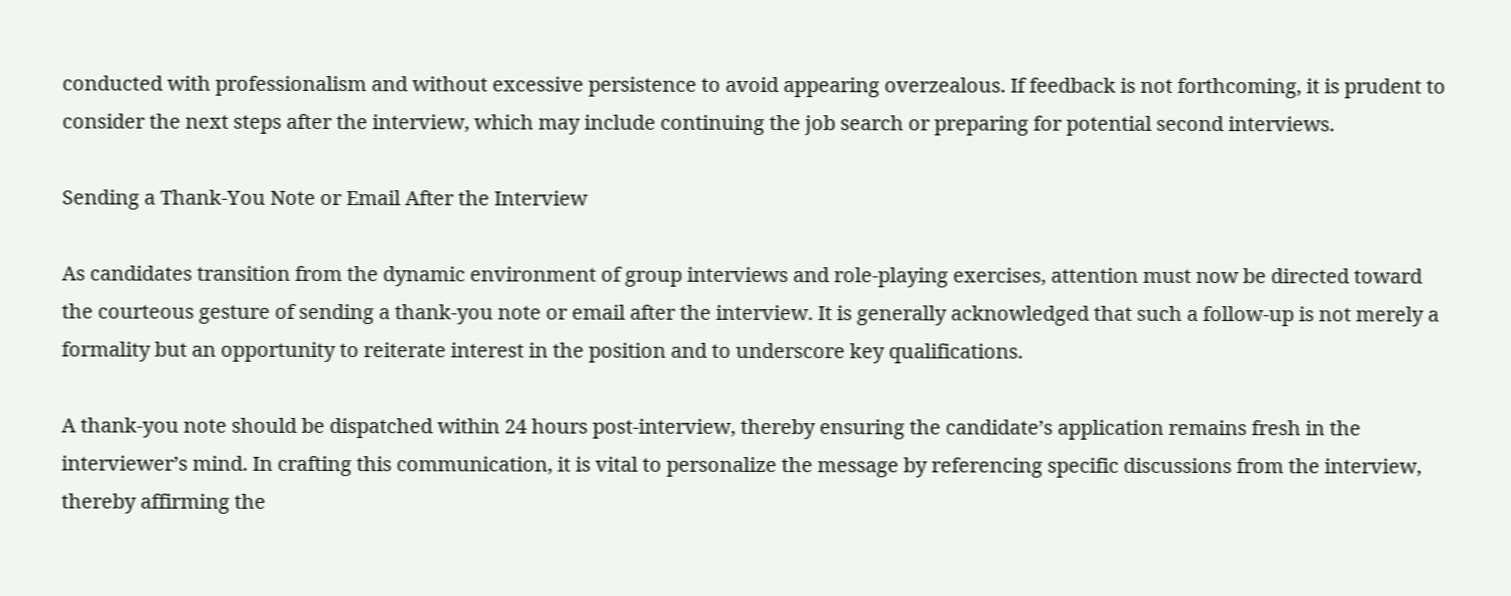conducted with professionalism and without excessive persistence to avoid appearing overzealous. If feedback is not forthcoming, it is prudent to consider the next steps after the interview, which may include continuing the job search or preparing for potential second interviews.

Sending a Thank-You Note or Email After the Interview

As candidates transition from the dynamic environment of group interviews and role-playing exercises, attention must now be directed toward the courteous gesture of sending a thank-you note or email after the interview. It is generally acknowledged that such a follow-up is not merely a formality but an opportunity to reiterate interest in the position and to underscore key qualifications.

A thank-you note should be dispatched within 24 hours post-interview, thereby ensuring the candidate’s application remains fresh in the interviewer’s mind. In crafting this communication, it is vital to personalize the message by referencing specific discussions from the interview, thereby affirming the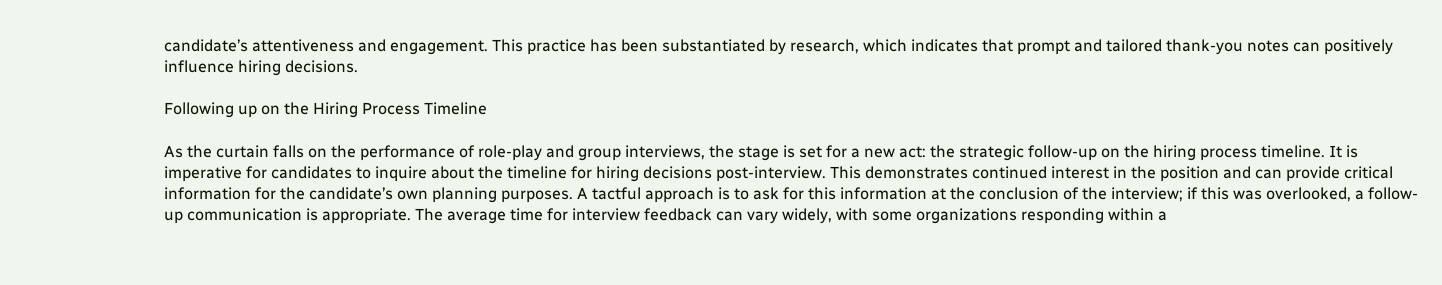candidate’s attentiveness and engagement. This practice has been substantiated by research, which indicates that prompt and tailored thank-you notes can positively influence hiring decisions.

Following up on the Hiring Process Timeline

As the curtain falls on the performance of role-play and group interviews, the stage is set for a new act: the strategic follow-up on the hiring process timeline. It is imperative for candidates to inquire about the timeline for hiring decisions post-interview. This demonstrates continued interest in the position and can provide critical information for the candidate’s own planning purposes. A tactful approach is to ask for this information at the conclusion of the interview; if this was overlooked, a follow-up communication is appropriate. The average time for interview feedback can vary widely, with some organizations responding within a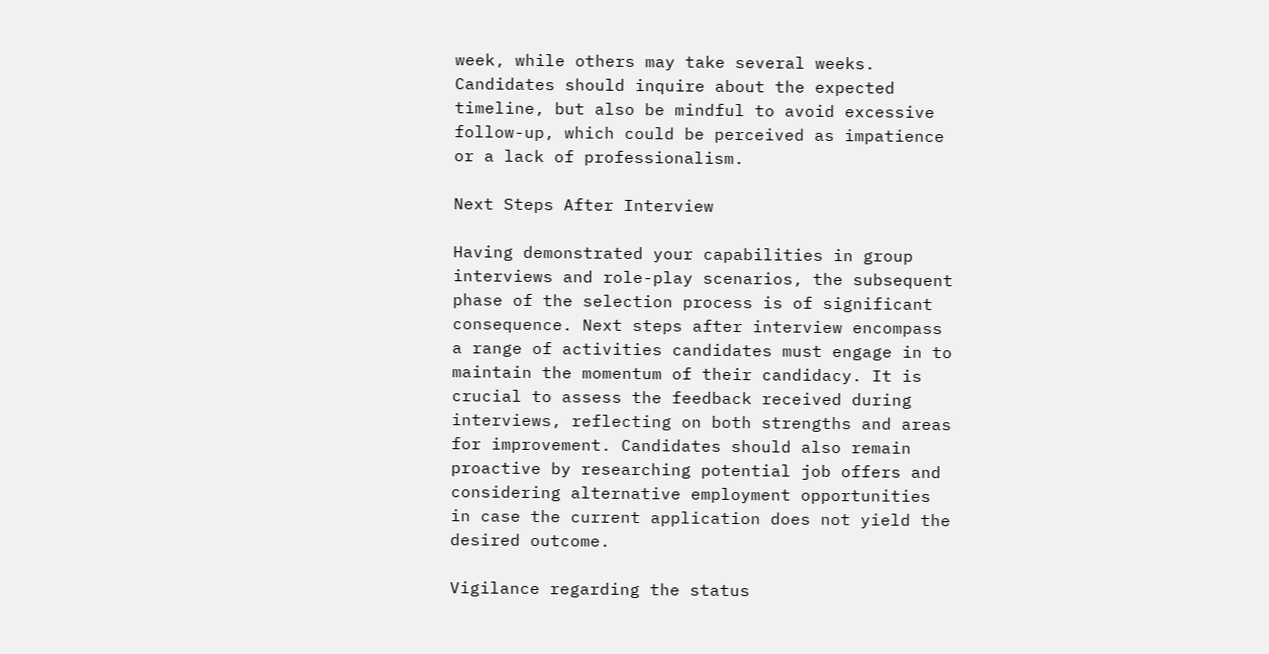week, while others may take several weeks. Candidates should inquire about the expected timeline, but also be mindful to avoid excessive follow-up, which could be perceived as impatience or a lack of professionalism.

Next Steps After Interview

Having demonstrated your capabilities in group interviews and role-play scenarios, the subsequent phase of the selection process is of significant consequence. Next steps after interview encompass a range of activities candidates must engage in to maintain the momentum of their candidacy. It is crucial to assess the feedback received during interviews, reflecting on both strengths and areas for improvement. Candidates should also remain proactive by researching potential job offers and considering alternative employment opportunities in case the current application does not yield the desired outcome.

Vigilance regarding the status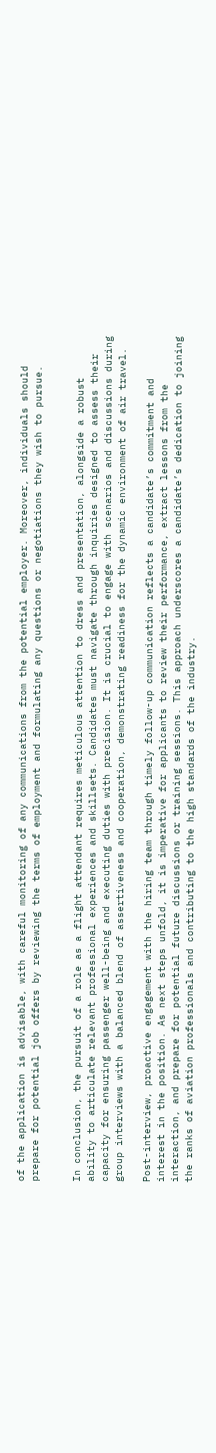of the application is advisable, with careful monitoring of any communications from the potential employer. Moreover, individuals should prepare for potential job offers by reviewing the terms of employment and formulating any questions or negotiations they wish to pursue.


In conclusion, the pursuit of a role as a flight attendant requires meticulous attention to dress and presentation, alongside a robust ability to articulate relevant professional experiences and skillsets. Candidates must navigate through inquiries designed to assess their capacity for ensuring passenger well-being and executing duties with precision. It is crucial to engage with scenarios and discussions during group interviews with a balanced blend of assertiveness and cooperation, demonstrating readiness for the dynamic environment of air travel.

Post-interview, proactive engagement with the hiring team through timely follow-up communication reflects a candidate’s commitment and interest in the position. As next steps unfold, it is imperative for applicants to review their performance, extract lessons from the interaction, and prepare for potential future discussions or training sessions. This approach underscores a candidate’s dedication to joining the ranks of aviation professionals and contributing to the high standards of the industry.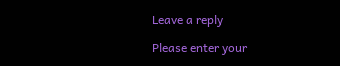Leave a reply

Please enter your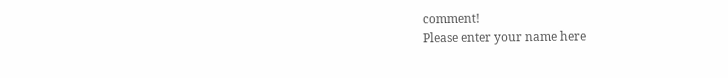comment!
Please enter your name here